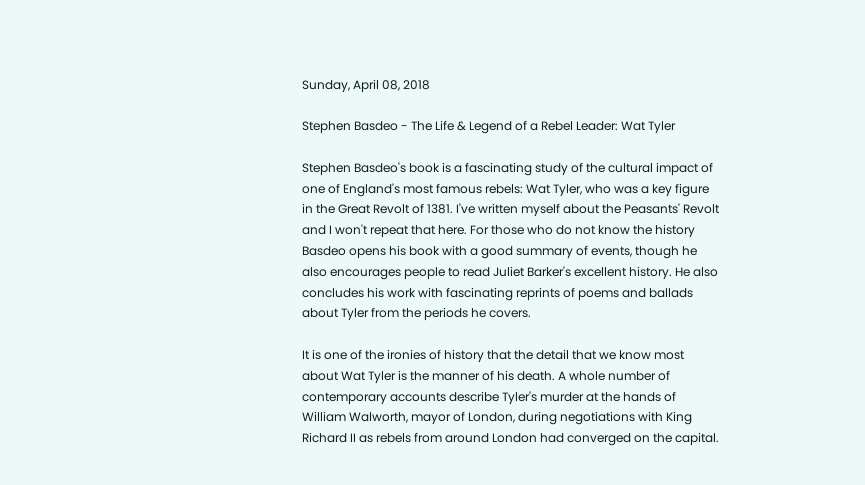Sunday, April 08, 2018

Stephen Basdeo - The Life & Legend of a Rebel Leader: Wat Tyler

Stephen Basdeo's book is a fascinating study of the cultural impact of one of England's most famous rebels: Wat Tyler, who was a key figure in the Great Revolt of 1381. I've written myself about the Peasants' Revolt and I won't repeat that here. For those who do not know the history Basdeo opens his book with a good summary of events, though he also encourages people to read Juliet Barker's excellent history. He also concludes his work with fascinating reprints of poems and ballads about Tyler from the periods he covers.

It is one of the ironies of history that the detail that we know most about Wat Tyler is the manner of his death. A whole number of contemporary accounts describe Tyler's murder at the hands of William Walworth, mayor of London, during negotiations with King Richard II as rebels from around London had converged on the capital.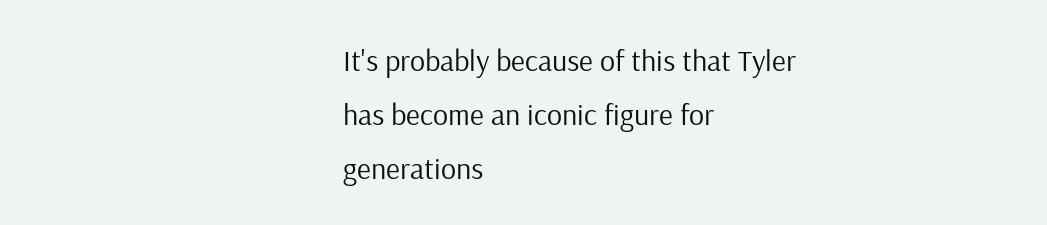It's probably because of this that Tyler has become an iconic figure for generations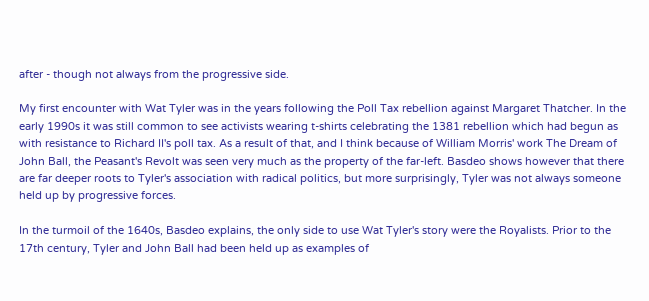after - though not always from the progressive side.

My first encounter with Wat Tyler was in the years following the Poll Tax rebellion against Margaret Thatcher. In the early 1990s it was still common to see activists wearing t-shirts celebrating the 1381 rebellion which had begun as with resistance to Richard II's poll tax. As a result of that, and I think because of William Morris' work The Dream of John Ball, the Peasant's Revolt was seen very much as the property of the far-left. Basdeo shows however that there are far deeper roots to Tyler's association with radical politics, but more surprisingly, Tyler was not always someone held up by progressive forces.

In the turmoil of the 1640s, Basdeo explains, the only side to use Wat Tyler's story were the Royalists. Prior to the 17th century, Tyler and John Ball had been held up as examples of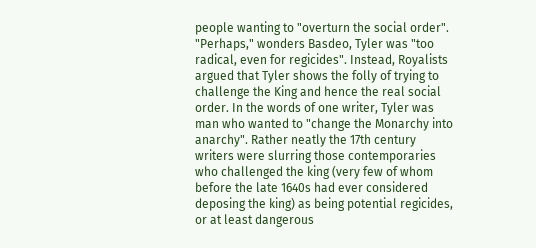people wanting to "overturn the social order". "Perhaps," wonders Basdeo, Tyler was "too radical, even for regicides". Instead, Royalists argued that Tyler shows the folly of trying to challenge the King and hence the real social order. In the words of one writer, Tyler was man who wanted to "change the Monarchy into anarchy". Rather neatly the 17th century writers were slurring those contemporaries who challenged the king (very few of whom before the late 1640s had ever considered deposing the king) as being potential regicides, or at least dangerous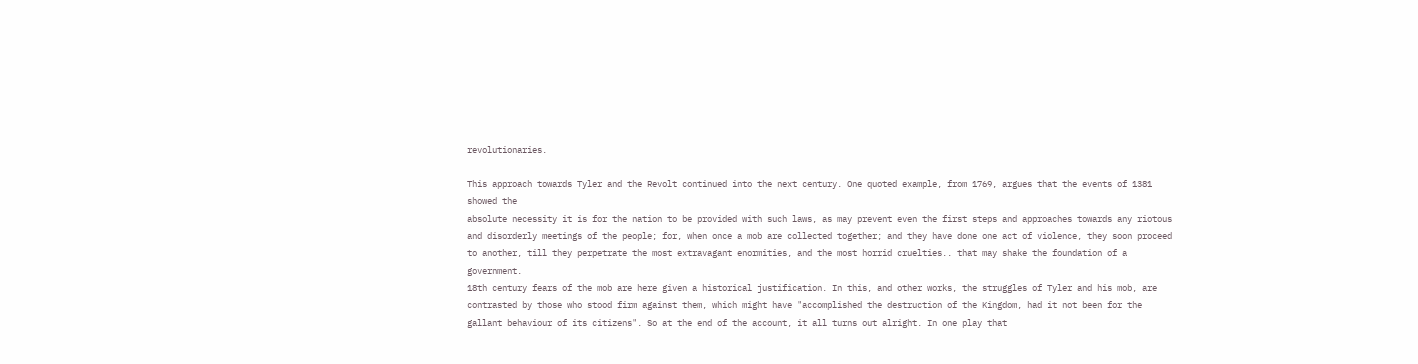revolutionaries.

This approach towards Tyler and the Revolt continued into the next century. One quoted example, from 1769, argues that the events of 1381 showed the
absolute necessity it is for the nation to be provided with such laws, as may prevent even the first steps and approaches towards any riotous and disorderly meetings of the people; for, when once a mob are collected together; and they have done one act of violence, they soon proceed to another, till they perpetrate the most extravagant enormities, and the most horrid cruelties.. that may shake the foundation of a government.
18th century fears of the mob are here given a historical justification. In this, and other works, the struggles of Tyler and his mob, are contrasted by those who stood firm against them, which might have "accomplished the destruction of the Kingdom, had it not been for the gallant behaviour of its citizens". So at the end of the account, it all turns out alright. In one play that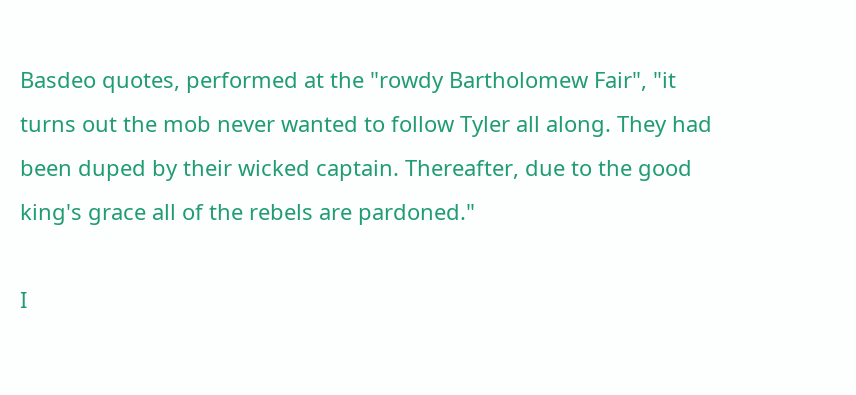Basdeo quotes, performed at the "rowdy Bartholomew Fair", "it turns out the mob never wanted to follow Tyler all along. They had been duped by their wicked captain. Thereafter, due to the good king's grace all of the rebels are pardoned."

I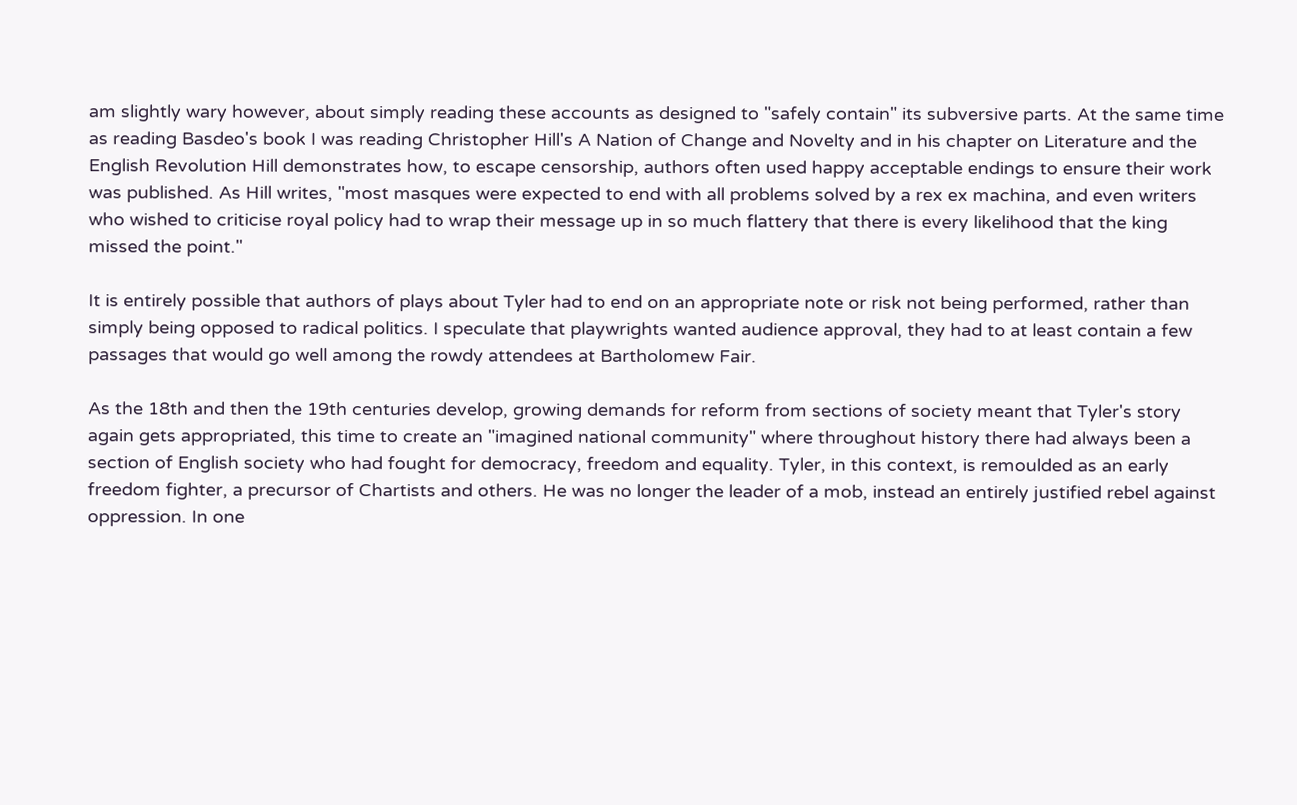am slightly wary however, about simply reading these accounts as designed to "safely contain" its subversive parts. At the same time as reading Basdeo's book I was reading Christopher Hill's A Nation of Change and Novelty and in his chapter on Literature and the English Revolution Hill demonstrates how, to escape censorship, authors often used happy acceptable endings to ensure their work was published. As Hill writes, "most masques were expected to end with all problems solved by a rex ex machina, and even writers who wished to criticise royal policy had to wrap their message up in so much flattery that there is every likelihood that the king missed the point."

It is entirely possible that authors of plays about Tyler had to end on an appropriate note or risk not being performed, rather than simply being opposed to radical politics. I speculate that playwrights wanted audience approval, they had to at least contain a few passages that would go well among the rowdy attendees at Bartholomew Fair.

As the 18th and then the 19th centuries develop, growing demands for reform from sections of society meant that Tyler's story again gets appropriated, this time to create an "imagined national community" where throughout history there had always been a section of English society who had fought for democracy, freedom and equality. Tyler, in this context, is remoulded as an early freedom fighter, a precursor of Chartists and others. He was no longer the leader of a mob, instead an entirely justified rebel against oppression. In one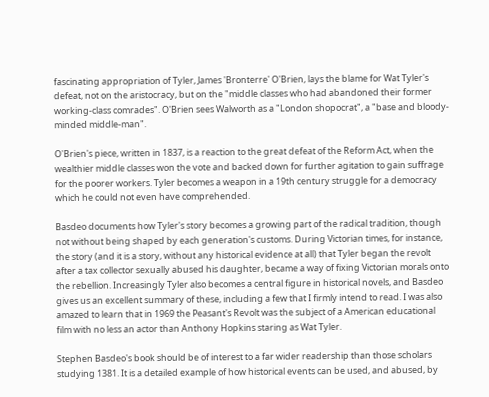fascinating appropriation of Tyler, James 'Bronterre' O'Brien, lays the blame for Wat Tyler's defeat, not on the aristocracy, but on the "middle classes who had abandoned their former working-class comrades". O'Brien sees Walworth as a "London shopocrat", a "base and bloody-minded middle-man".

O'Brien's piece, written in 1837, is a reaction to the great defeat of the Reform Act, when the wealthier middle classes won the vote and backed down for further agitation to gain suffrage for the poorer workers. Tyler becomes a weapon in a 19th century struggle for a democracy which he could not even have comprehended.

Basdeo documents how Tyler's story becomes a growing part of the radical tradition, though not without being shaped by each generation's customs. During Victorian times, for instance, the story (and it is a story, without any historical evidence at all) that Tyler began the revolt after a tax collector sexually abused his daughter, became a way of fixing Victorian morals onto the rebellion. Increasingly Tyler also becomes a central figure in historical novels, and Basdeo gives us an excellent summary of these, including a few that I firmly intend to read. I was also amazed to learn that in 1969 the Peasant's Revolt was the subject of a American educational film with no less an actor than Anthony Hopkins staring as Wat Tyler.

Stephen Basdeo's book should be of interest to a far wider readership than those scholars studying 1381. It is a detailed example of how historical events can be used, and abused, by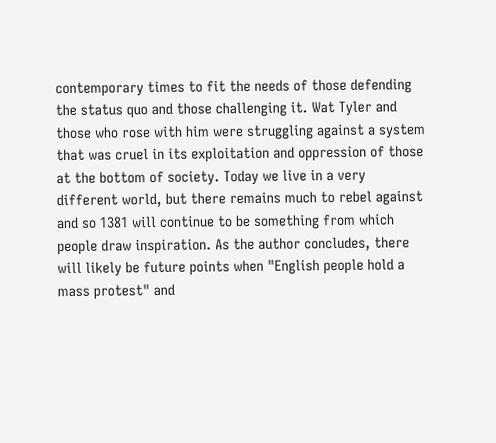contemporary times to fit the needs of those defending the status quo and those challenging it. Wat Tyler and those who rose with him were struggling against a system that was cruel in its exploitation and oppression of those at the bottom of society. Today we live in a very different world, but there remains much to rebel against and so 1381 will continue to be something from which people draw inspiration. As the author concludes, there will likely be future points when "English people hold a mass protest" and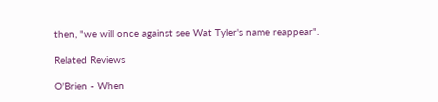then, "we will once against see Wat Tyler's name reappear".

Related Reviews

O'Brien - When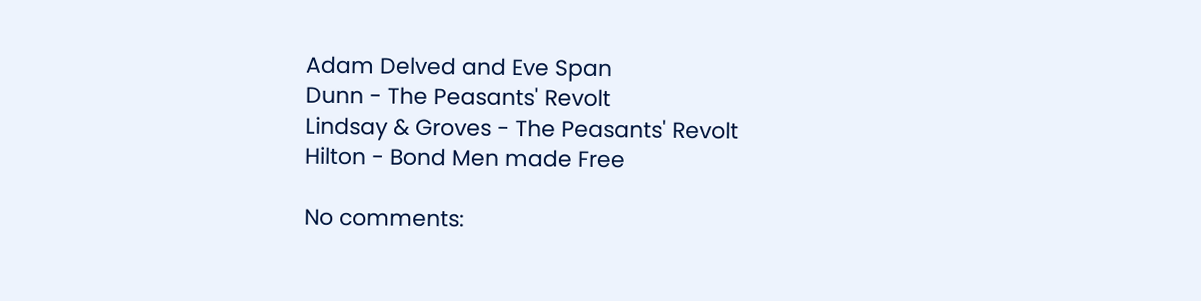Adam Delved and Eve Span
Dunn - The Peasants' Revolt
Lindsay & Groves - The Peasants' Revolt
Hilton - Bond Men made Free

No comments: